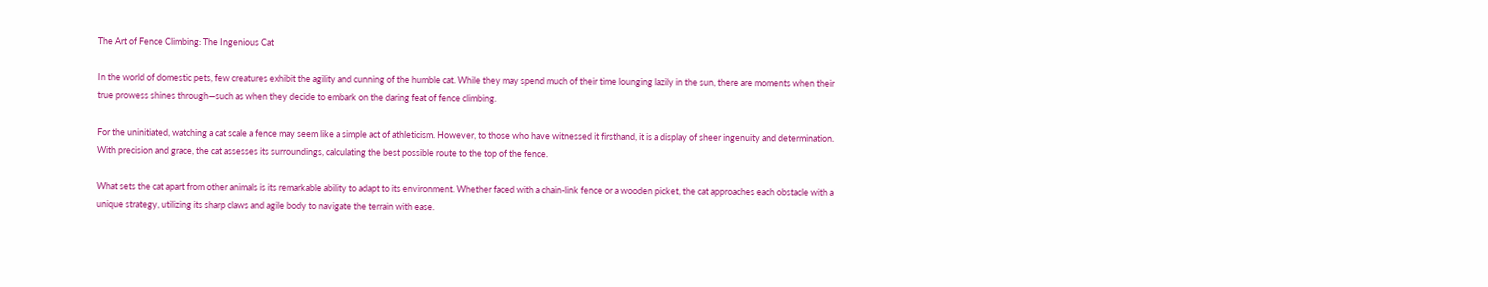The Art of Fence Climbing: The Ingenious Cat

In the world of domestic pets, few creatures exhibit the agility and cunning of the humble cat. While they may spend much of their time lounging lazily in the sun, there are moments when their true prowess shines through—such as when they decide to embark on the daring feat of fence climbing.

For the uninitiated, watching a cat scale a fence may seem like a simple act of athleticism. However, to those who have witnessed it firsthand, it is a display of sheer ingenuity and determination. With precision and grace, the cat assesses its surroundings, calculating the best possible route to the top of the fence.

What sets the cat apart from other animals is its remarkable ability to adapt to its environment. Whether faced with a chain-link fence or a wooden picket, the cat approaches each obstacle with a unique strategy, utilizing its sharp claws and agile body to navigate the terrain with ease.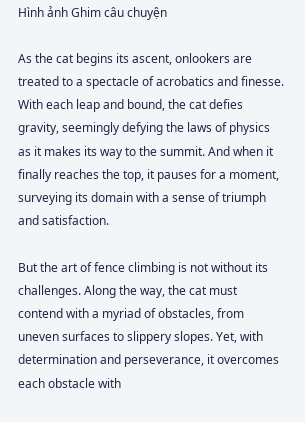Hình ảnh Ghim câu chuyện

As the cat begins its ascent, onlookers are treated to a spectacle of acrobatics and finesse. With each leap and bound, the cat defies gravity, seemingly defying the laws of physics as it makes its way to the summit. And when it finally reaches the top, it pauses for a moment, surveying its domain with a sense of triumph and satisfaction.

But the art of fence climbing is not without its challenges. Along the way, the cat must contend with a myriad of obstacles, from uneven surfaces to slippery slopes. Yet, with determination and perseverance, it overcomes each obstacle with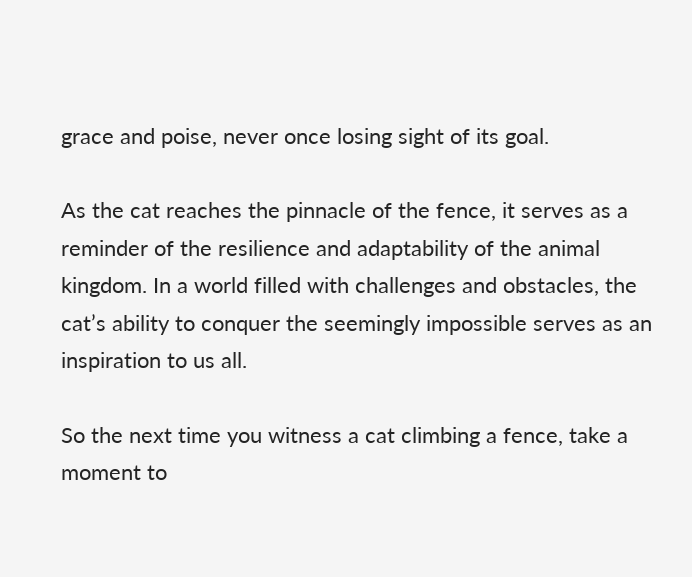grace and poise, never once losing sight of its goal.

As the cat reaches the pinnacle of the fence, it serves as a reminder of the resilience and adaptability of the animal kingdom. In a world filled with challenges and obstacles, the cat’s ability to conquer the seemingly impossible serves as an inspiration to us all.

So the next time you witness a cat climbing a fence, take a moment to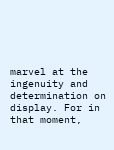marvel at the ingenuity and determination on display. For in that moment,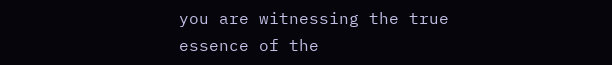you are witnessing the true essence of the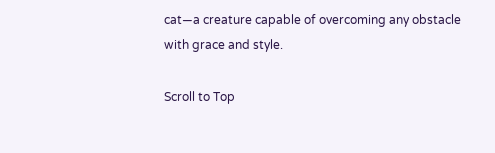cat—a creature capable of overcoming any obstacle with grace and style.

Scroll to Top